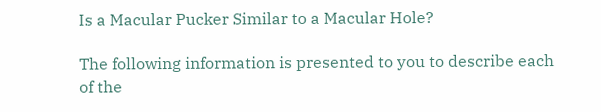Is a Macular Pucker Similar to a Macular Hole?

The following information is presented to you to describe each of the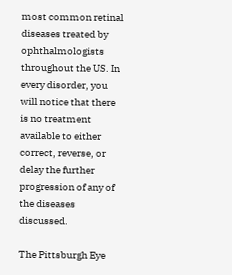most common retinal diseases treated by ophthalmologists throughout the US. In every disorder, you will notice that there is no treatment available to either correct, reverse, or delay the further progression of any of the diseases discussed.

The Pittsburgh Eye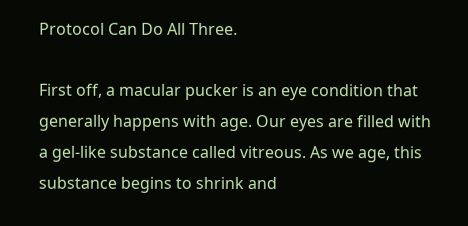Protocol Can Do All Three.

First off, a macular pucker is an eye condition that generally happens with age. Our eyes are filled with a gel-like substance called vitreous. As we age, this substance begins to shrink and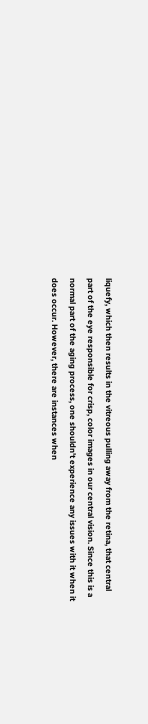liquefy, which then results in the vitreous pulling away from the retina, that central part of the eye responsible for crisp, color images in our central vision. Since this is a normal part of the aging process, one shouldn't experience any issues with it when it does occur. However, there are instances when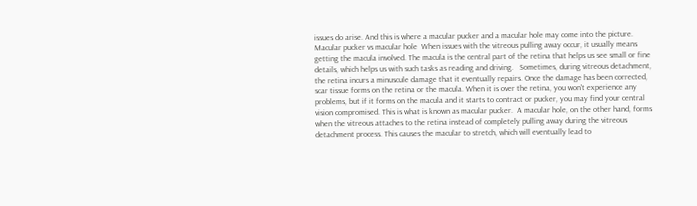issues do arise. And this is where a macular pucker and a macular hole may come into the picture.   Macular pucker vs macular hole  When issues with the vitreous pulling away occur, it usually means getting the macula involved. The macula is the central part of the retina that helps us see small or fine details, which helps us with such tasks as reading and driving.   Sometimes, during vitreous detachment, the retina incurs a minuscule damage that it eventually repairs. Once the damage has been corrected, scar tissue forms on the retina or the macula. When it is over the retina, you won't experience any problems, but if it forms on the macula and it starts to contract or pucker, you may find your central vision compromised. This is what is known as macular pucker.  A macular hole, on the other hand, forms when the vitreous attaches to the retina instead of completely pulling away during the vitreous detachment process. This causes the macular to stretch, which will eventually lead to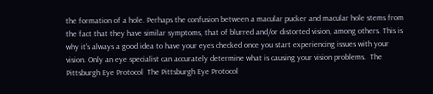the formation of a hole. Perhaps the confusion between a macular pucker and macular hole stems from the fact that they have similar symptoms, that of blurred and/or distorted vision, among others. This is why it's always a good idea to have your eyes checked once you start experiencing issues with your vision. Only an eye specialist can accurately determine what is causing your vision problems.  The Pittsburgh Eye Protocol  The Pittsburgh Eye Protocol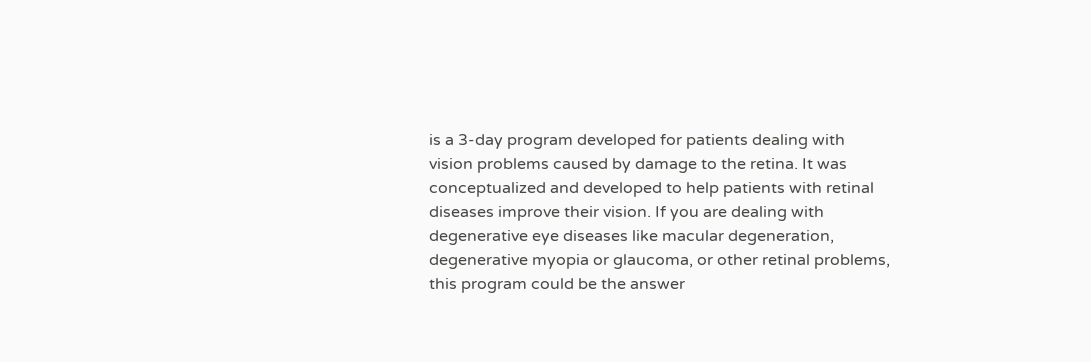is a 3-day program developed for patients dealing with vision problems caused by damage to the retina. It was conceptualized and developed to help patients with retinal diseases improve their vision. If you are dealing with degenerative eye diseases like macular degeneration, degenerative myopia or glaucoma, or other retinal problems, this program could be the answer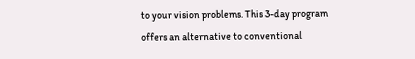to your vision problems. This 3-day program offers an alternative to conventional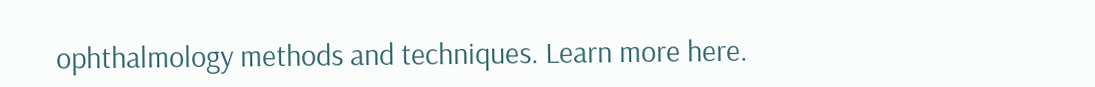ophthalmology methods and techniques. Learn more here.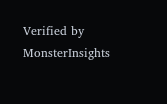Verified by MonsterInsights